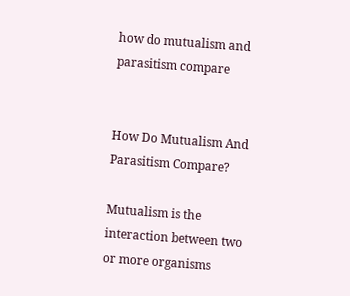how do mutualism and parasitism compare


How Do Mutualism And Parasitism Compare?

Mutualism is the interaction between two or more organisms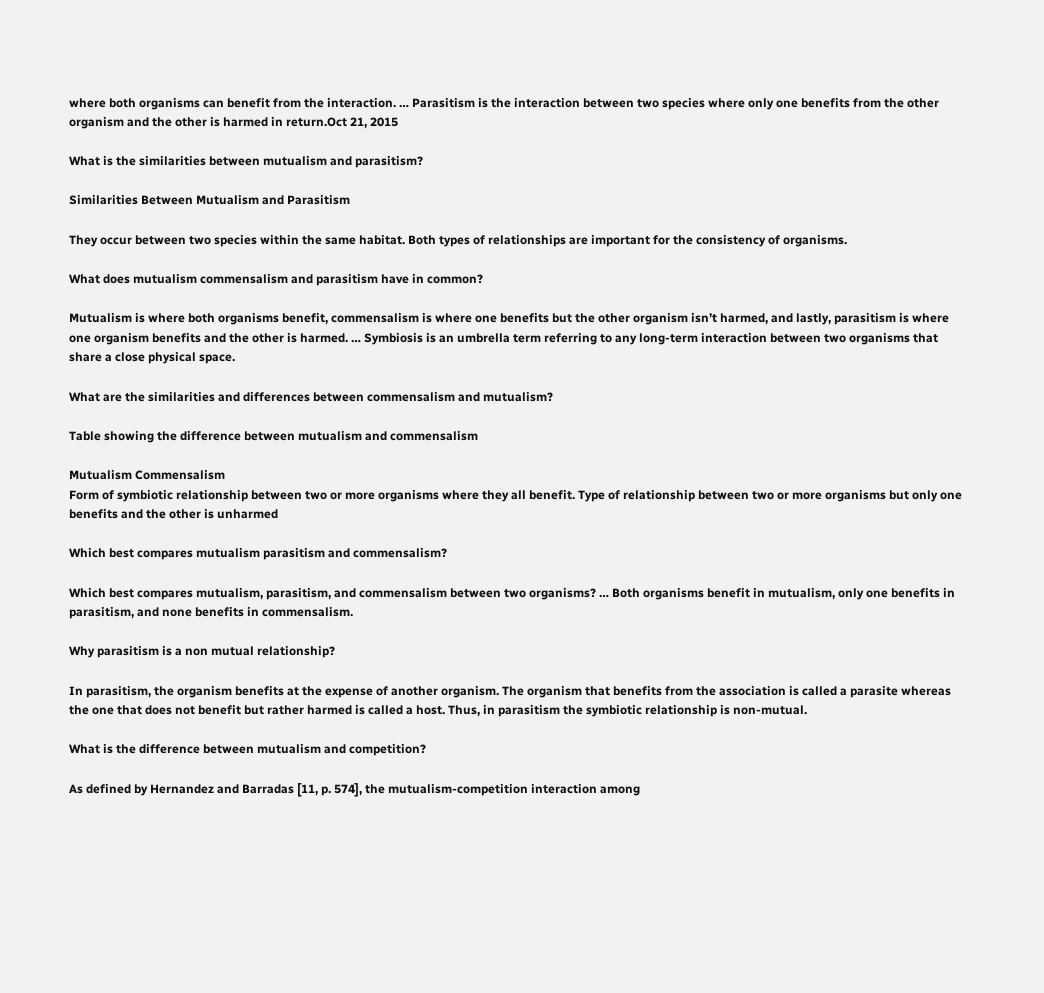where both organisms can benefit from the interaction. … Parasitism is the interaction between two species where only one benefits from the other organism and the other is harmed in return.Oct 21, 2015

What is the similarities between mutualism and parasitism?

Similarities Between Mutualism and Parasitism

They occur between two species within the same habitat. Both types of relationships are important for the consistency of organisms.

What does mutualism commensalism and parasitism have in common?

Mutualism is where both organisms benefit, commensalism is where one benefits but the other organism isn’t harmed, and lastly, parasitism is where one organism benefits and the other is harmed. … Symbiosis is an umbrella term referring to any long-term interaction between two organisms that share a close physical space.

What are the similarities and differences between commensalism and mutualism?

Table showing the difference between mutualism and commensalism

Mutualism Commensalism
Form of symbiotic relationship between two or more organisms where they all benefit. Type of relationship between two or more organisms but only one benefits and the other is unharmed

Which best compares mutualism parasitism and commensalism?

Which best compares mutualism, parasitism, and commensalism between two organisms? … Both organisms benefit in mutualism, only one benefits in parasitism, and none benefits in commensalism.

Why parasitism is a non mutual relationship?

In parasitism, the organism benefits at the expense of another organism. The organism that benefits from the association is called a parasite whereas the one that does not benefit but rather harmed is called a host. Thus, in parasitism the symbiotic relationship is non-mutual.

What is the difference between mutualism and competition?

As defined by Hernandez and Barradas [11, p. 574], the mutualism-competition interaction among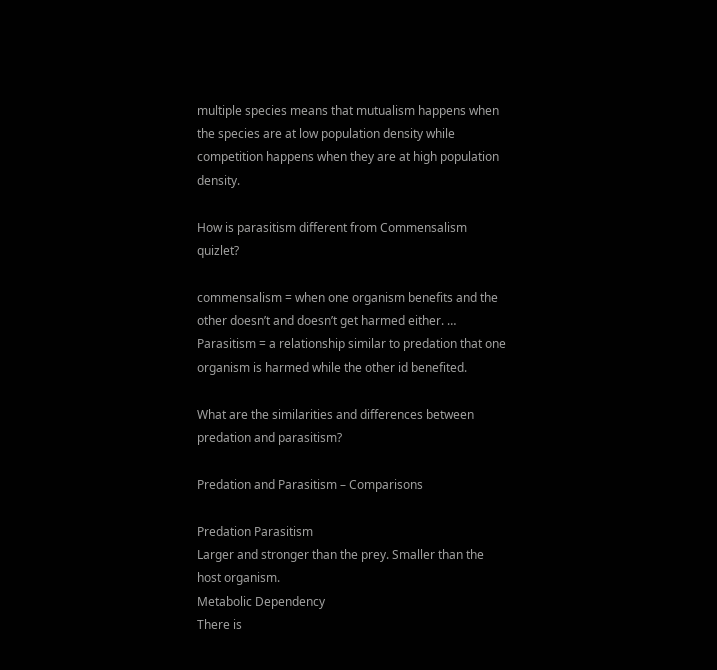multiple species means that mutualism happens when the species are at low population density while competition happens when they are at high population density.

How is parasitism different from Commensalism quizlet?

commensalism = when one organism benefits and the other doesn’t and doesn’t get harmed either. … Parasitism = a relationship similar to predation that one organism is harmed while the other id benefited.

What are the similarities and differences between predation and parasitism?

Predation and Parasitism – Comparisons

Predation Parasitism
Larger and stronger than the prey. Smaller than the host organism.
Metabolic Dependency
There is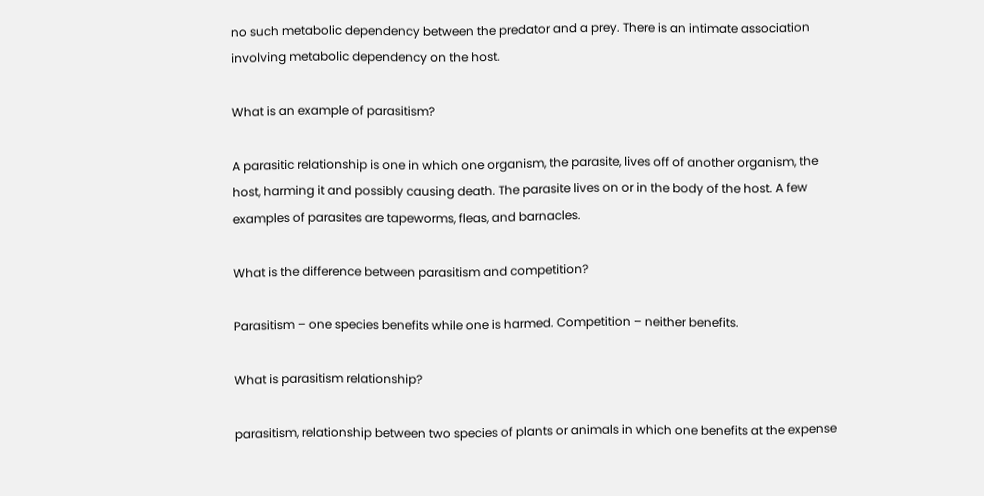no such metabolic dependency between the predator and a prey. There is an intimate association involving metabolic dependency on the host.

What is an example of parasitism?

A parasitic relationship is one in which one organism, the parasite, lives off of another organism, the host, harming it and possibly causing death. The parasite lives on or in the body of the host. A few examples of parasites are tapeworms, fleas, and barnacles.

What is the difference between parasitism and competition?

Parasitism – one species benefits while one is harmed. Competition – neither benefits.

What is parasitism relationship?

parasitism, relationship between two species of plants or animals in which one benefits at the expense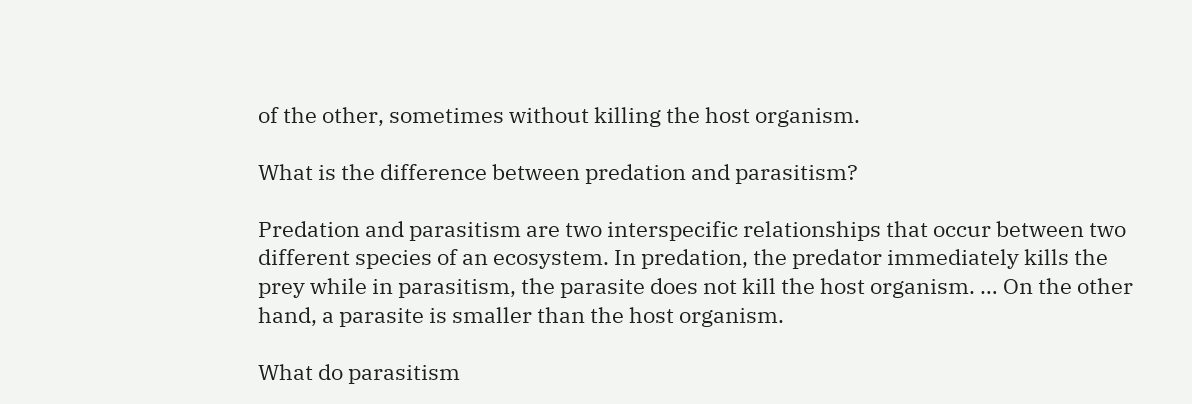of the other, sometimes without killing the host organism.

What is the difference between predation and parasitism?

Predation and parasitism are two interspecific relationships that occur between two different species of an ecosystem. In predation, the predator immediately kills the prey while in parasitism, the parasite does not kill the host organism. … On the other hand, a parasite is smaller than the host organism.

What do parasitism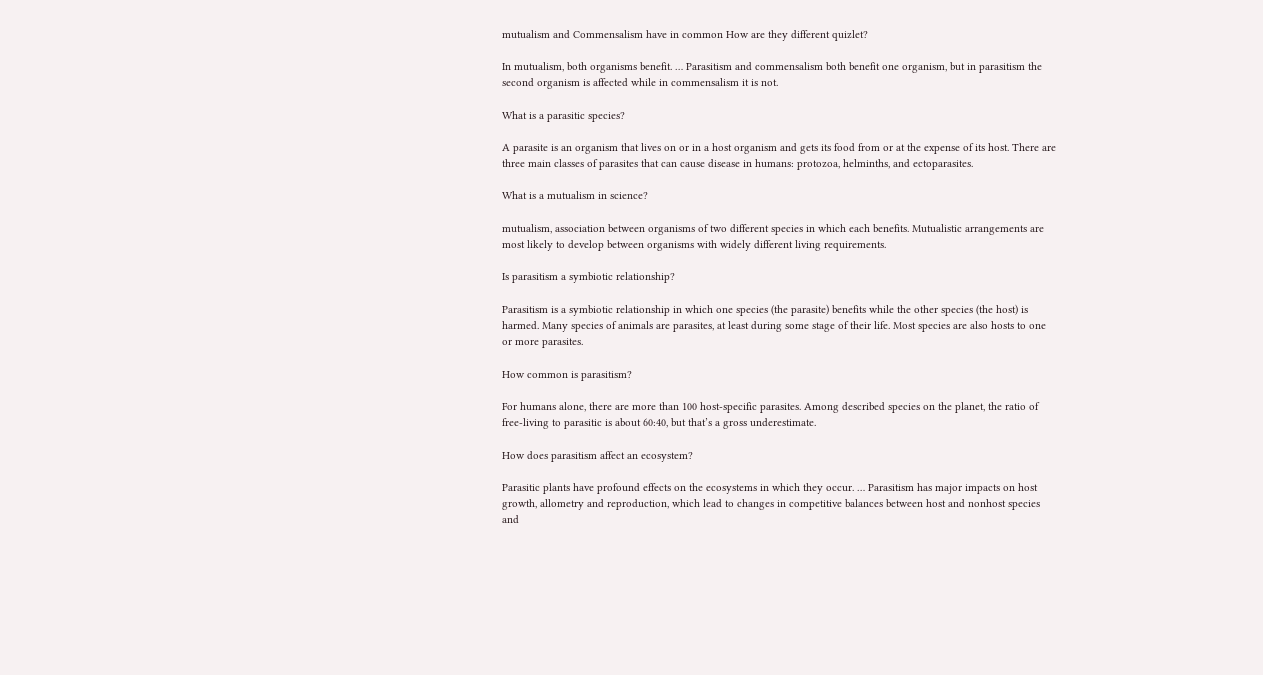mutualism and Commensalism have in common How are they different quizlet?

In mutualism, both organisms benefit. … Parasitism and commensalism both benefit one organism, but in parasitism the second organism is affected while in commensalism it is not.

What is a parasitic species?

A parasite is an organism that lives on or in a host organism and gets its food from or at the expense of its host. There are three main classes of parasites that can cause disease in humans: protozoa, helminths, and ectoparasites.

What is a mutualism in science?

mutualism, association between organisms of two different species in which each benefits. Mutualistic arrangements are most likely to develop between organisms with widely different living requirements.

Is parasitism a symbiotic relationship?

Parasitism is a symbiotic relationship in which one species (the parasite) benefits while the other species (the host) is harmed. Many species of animals are parasites, at least during some stage of their life. Most species are also hosts to one or more parasites.

How common is parasitism?

For humans alone, there are more than 100 host-specific parasites. Among described species on the planet, the ratio of free-living to parasitic is about 60:40, but that’s a gross underestimate.

How does parasitism affect an ecosystem?

Parasitic plants have profound effects on the ecosystems in which they occur. … Parasitism has major impacts on host growth, allometry and reproduction, which lead to changes in competitive balances between host and nonhost species and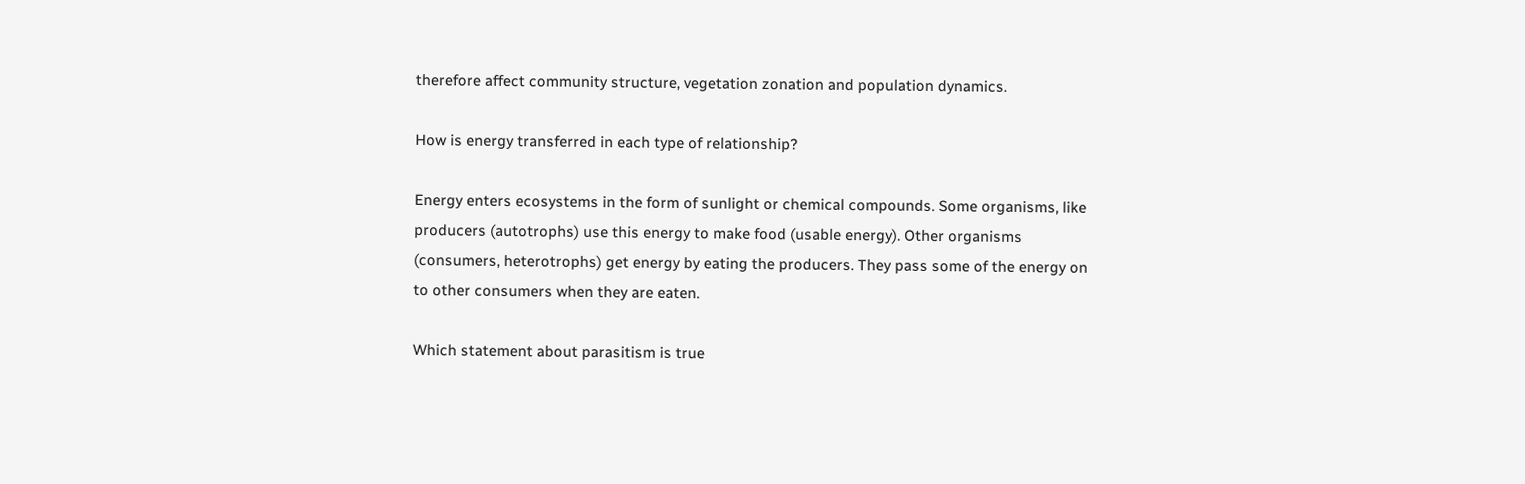therefore affect community structure, vegetation zonation and population dynamics.

How is energy transferred in each type of relationship?

Energy enters ecosystems in the form of sunlight or chemical compounds. Some organisms, like producers (autotrophs) use this energy to make food (usable energy). Other organisms (consumers, heterotrophs) get energy by eating the producers. They pass some of the energy on to other consumers when they are eaten.

Which statement about parasitism is true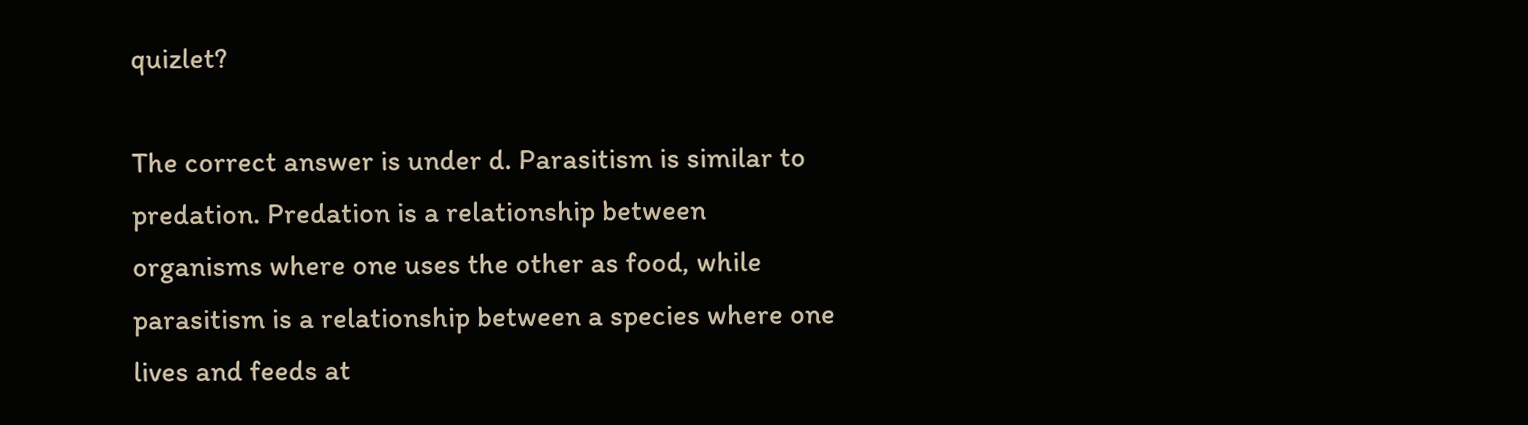quizlet?

The correct answer is under d. Parasitism is similar to predation. Predation is a relationship between organisms where one uses the other as food, while parasitism is a relationship between a species where one lives and feeds at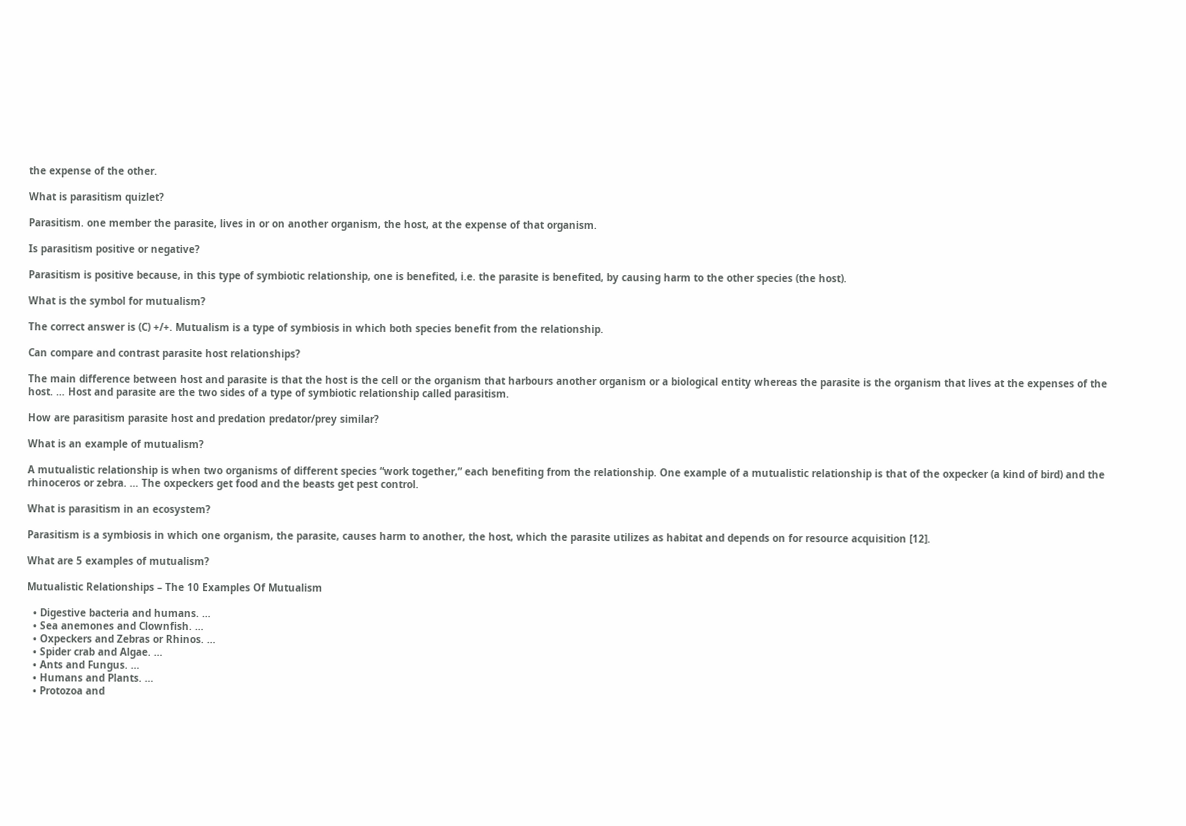the expense of the other.

What is parasitism quizlet?

Parasitism. one member the parasite, lives in or on another organism, the host, at the expense of that organism.

Is parasitism positive or negative?

Parasitism is positive because, in this type of symbiotic relationship, one is benefited, i.e. the parasite is benefited, by causing harm to the other species (the host).

What is the symbol for mutualism?

The correct answer is (C) +/+. Mutualism is a type of symbiosis in which both species benefit from the relationship.

Can compare and contrast parasite host relationships?

The main difference between host and parasite is that the host is the cell or the organism that harbours another organism or a biological entity whereas the parasite is the organism that lives at the expenses of the host. … Host and parasite are the two sides of a type of symbiotic relationship called parasitism.

How are parasitism parasite host and predation predator/prey similar?

What is an example of mutualism?

A mutualistic relationship is when two organisms of different species “work together,” each benefiting from the relationship. One example of a mutualistic relationship is that of the oxpecker (a kind of bird) and the rhinoceros or zebra. … The oxpeckers get food and the beasts get pest control.

What is parasitism in an ecosystem?

Parasitism is a symbiosis in which one organism, the parasite, causes harm to another, the host, which the parasite utilizes as habitat and depends on for resource acquisition [12].

What are 5 examples of mutualism?

Mutualistic Relationships – The 10 Examples Of Mutualism

  • Digestive bacteria and humans. …
  • Sea anemones and Clownfish. …
  • Oxpeckers and Zebras or Rhinos. …
  • Spider crab and Algae. …
  • Ants and Fungus. …
  • Humans and Plants. …
  • Protozoa and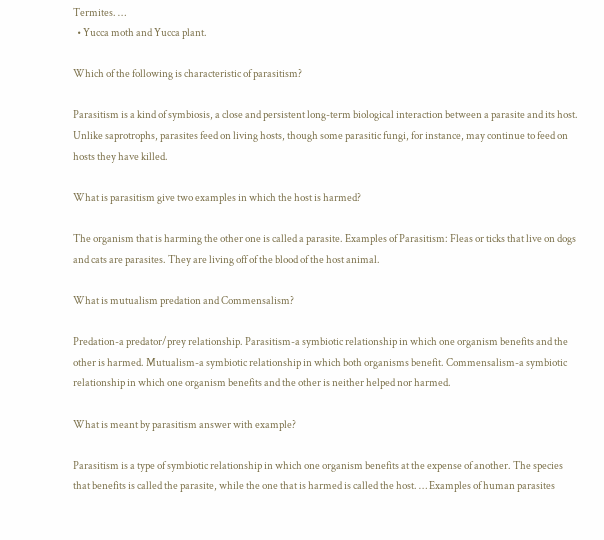Termites. …
  • Yucca moth and Yucca plant.

Which of the following is characteristic of parasitism?

Parasitism is a kind of symbiosis, a close and persistent long-term biological interaction between a parasite and its host. Unlike saprotrophs, parasites feed on living hosts, though some parasitic fungi, for instance, may continue to feed on hosts they have killed.

What is parasitism give two examples in which the host is harmed?

The organism that is harming the other one is called a parasite. Examples of Parasitism: Fleas or ticks that live on dogs and cats are parasites. They are living off of the blood of the host animal.

What is mutualism predation and Commensalism?

Predation-a predator/prey relationship. Parasitism-a symbiotic relationship in which one organism benefits and the other is harmed. Mutualism-a symbiotic relationship in which both organisms benefit. Commensalism-a symbiotic relationship in which one organism benefits and the other is neither helped nor harmed.

What is meant by parasitism answer with example?

Parasitism is a type of symbiotic relationship in which one organism benefits at the expense of another. The species that benefits is called the parasite, while the one that is harmed is called the host. … Examples of human parasites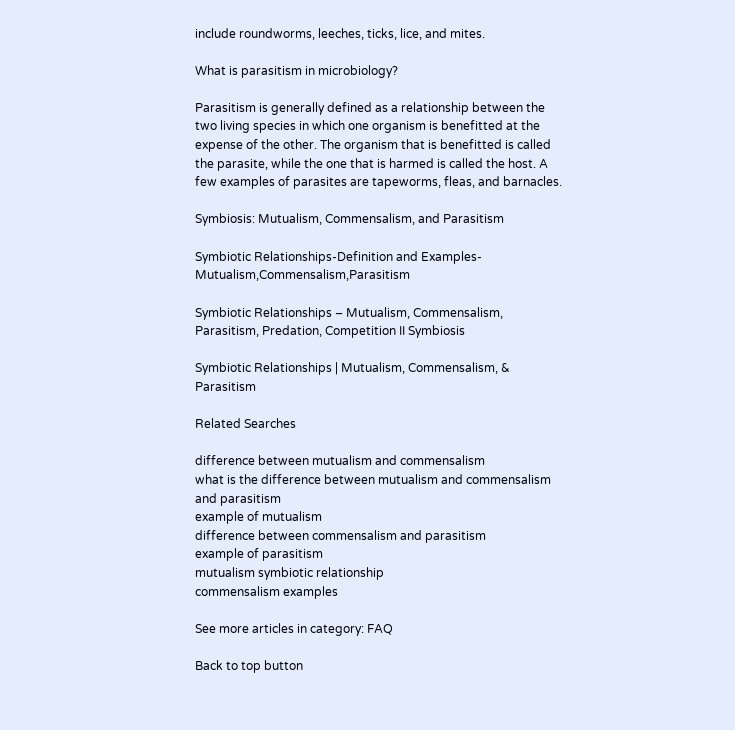include roundworms, leeches, ticks, lice, and mites.

What is parasitism in microbiology?

Parasitism is generally defined as a relationship between the two living species in which one organism is benefitted at the expense of the other. The organism that is benefitted is called the parasite, while the one that is harmed is called the host. A few examples of parasites are tapeworms, fleas, and barnacles.

Symbiosis: Mutualism, Commensalism, and Parasitism

Symbiotic Relationships-Definition and Examples-Mutualism,Commensalism,Parasitism

Symbiotic Relationships – Mutualism, Commensalism, Parasitism, Predation, Competition II Symbiosis

Symbiotic Relationships | Mutualism, Commensalism, & Parasitism

Related Searches

difference between mutualism and commensalism
what is the difference between mutualism and commensalism and parasitism
example of mutualism
difference between commensalism and parasitism
example of parasitism
mutualism symbiotic relationship
commensalism examples

See more articles in category: FAQ

Back to top button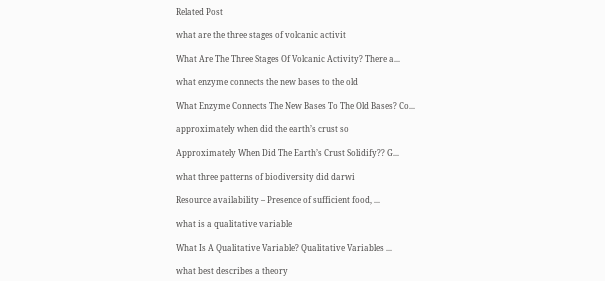Related Post

what are the three stages of volcanic activit

What Are The Three Stages Of Volcanic Activity? There a...

what enzyme connects the new bases to the old

What Enzyme Connects The New Bases To The Old Bases? Co...

approximately when did the earth’s crust so

Approximately When Did The Earth’s Crust Solidify?? G...

what three patterns of biodiversity did darwi

Resource availability – Presence of sufficient food, ...

what is a qualitative variable

What Is A Qualitative Variable? Qualitative Variables ...

what best describes a theory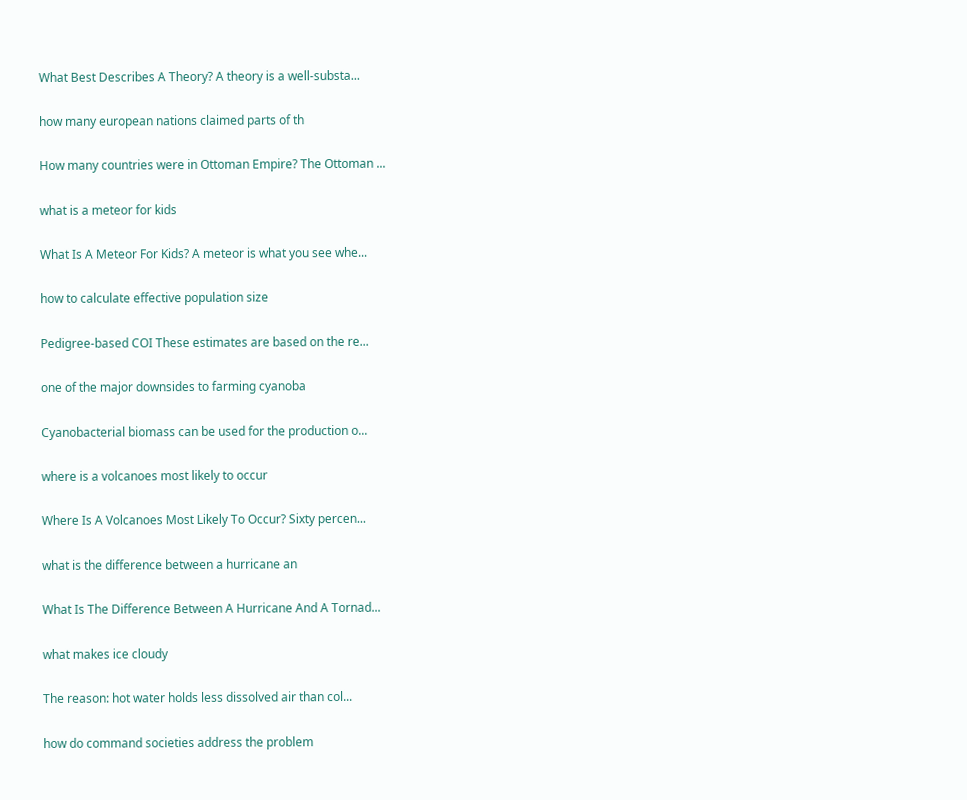What Best Describes A Theory? A theory is a well-substa...

how many european nations claimed parts of th

How many countries were in Ottoman Empire? The Ottoman ...

what is a meteor for kids

What Is A Meteor For Kids? A meteor is what you see whe...

how to calculate effective population size

Pedigree-based COI These estimates are based on the re...

one of the major downsides to farming cyanoba

Cyanobacterial biomass can be used for the production o...

where is a volcanoes most likely to occur

Where Is A Volcanoes Most Likely To Occur? Sixty percen...

what is the difference between a hurricane an

What Is The Difference Between A Hurricane And A Tornad...

what makes ice cloudy

The reason: hot water holds less dissolved air than col...

how do command societies address the problem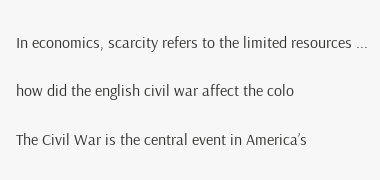In economics, scarcity refers to the limited resources ...

how did the english civil war affect the colo

The Civil War is the central event in America’s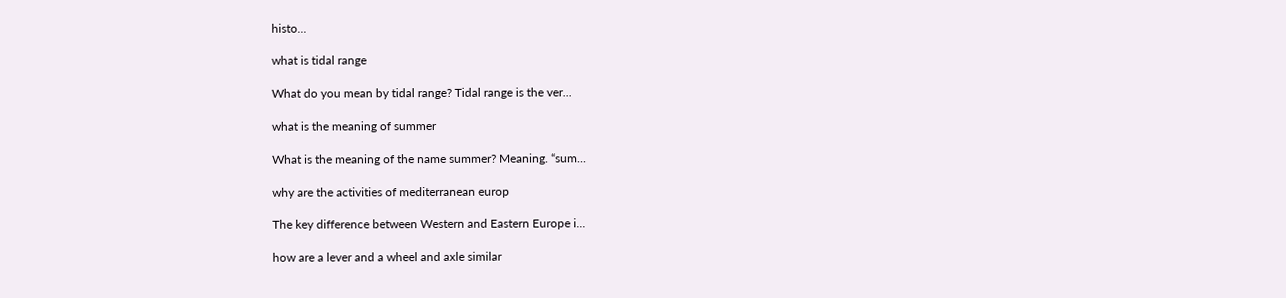histo...

what is tidal range

What do you mean by tidal range? Tidal range is the ver...

what is the meaning of summer

What is the meaning of the name summer? Meaning. “sum...

why are the activities of mediterranean europ

The key difference between Western and Eastern Europe i...

how are a lever and a wheel and axle similar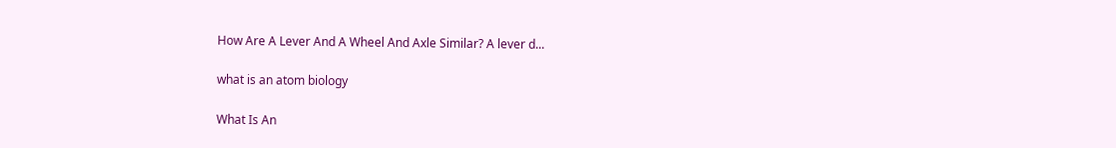How Are A Lever And A Wheel And Axle Similar? A lever d...

what is an atom biology

What Is An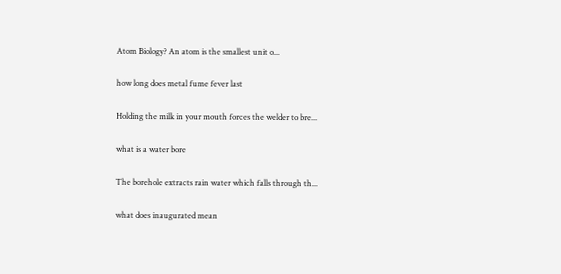Atom Biology? An atom is the smallest unit o...

how long does metal fume fever last

Holding the milk in your mouth forces the welder to bre...

what is a water bore

The borehole extracts rain water which falls through th...

what does inaugurated mean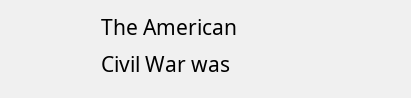The American Civil War was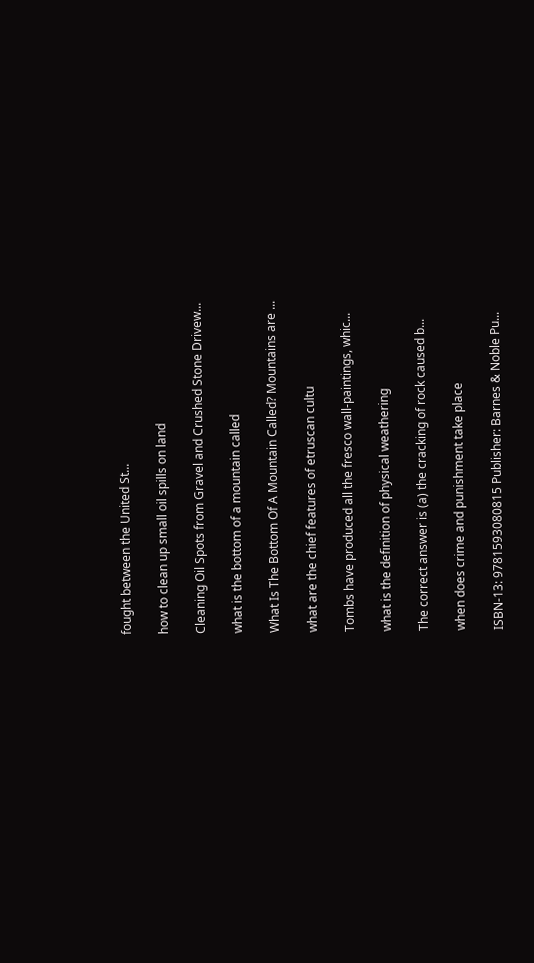fought between the United St...

how to clean up small oil spills on land

Cleaning Oil Spots from Gravel and Crushed Stone Drivew...

what is the bottom of a mountain called

What Is The Bottom Of A Mountain Called? Mountains are ...

what are the chief features of etruscan cultu

Tombs have produced all the fresco wall-paintings, whic...

what is the definition of physical weathering

The correct answer is (a) the cracking of rock caused b...

when does crime and punishment take place

ISBN-13: 9781593080815 Publisher: Barnes & Noble Pu...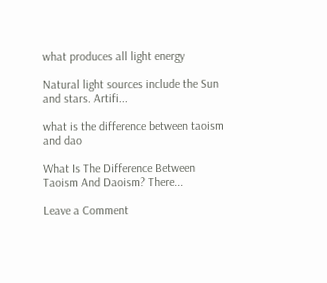what produces all light energy

Natural light sources include the Sun and stars. Artifi...

what is the difference between taoism and dao

What Is The Difference Between Taoism And Daoism? There...

Leave a Comment